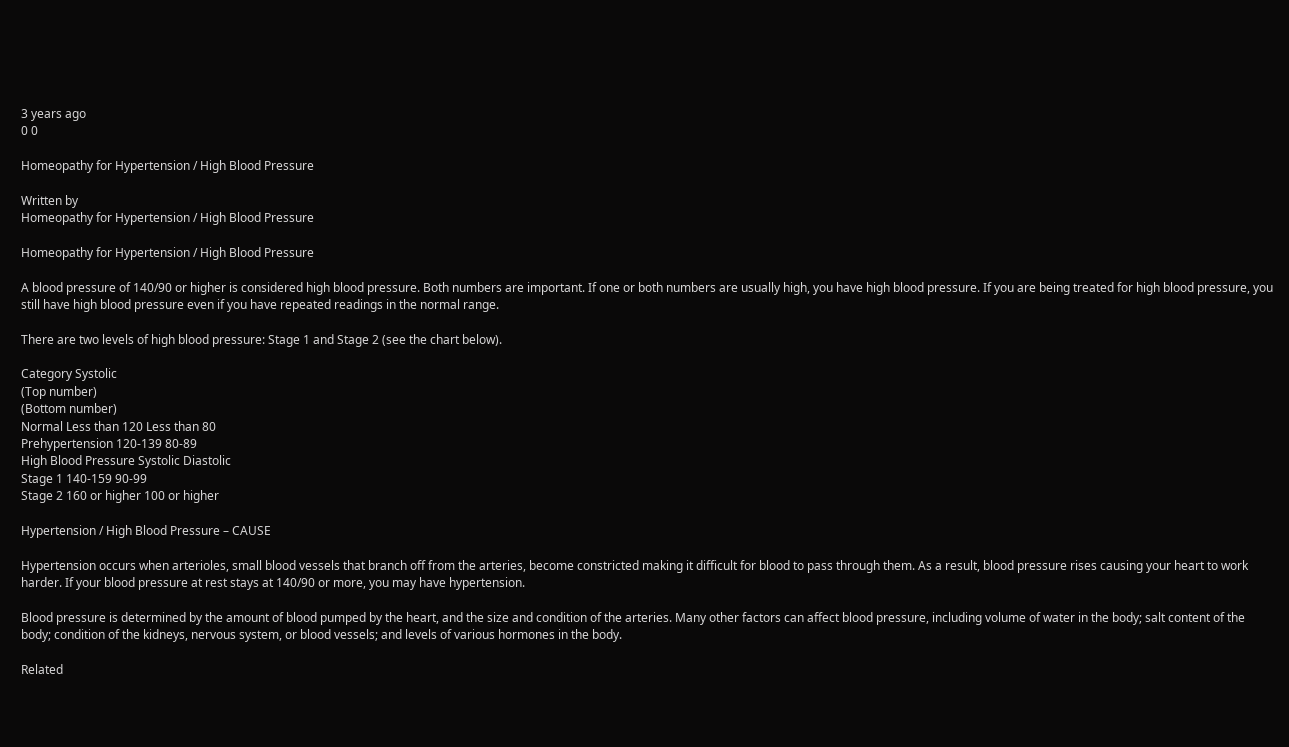3 years ago
0 0

Homeopathy for Hypertension / High Blood Pressure

Written by
Homeopathy for Hypertension / High Blood Pressure

Homeopathy for Hypertension / High Blood Pressure

A blood pressure of 140/90 or higher is considered high blood pressure. Both numbers are important. If one or both numbers are usually high, you have high blood pressure. If you are being treated for high blood pressure, you still have high blood pressure even if you have repeated readings in the normal range.

There are two levels of high blood pressure: Stage 1 and Stage 2 (see the chart below).

Category Systolic
(Top number)
(Bottom number)
Normal Less than 120 Less than 80
Prehypertension 120-139 80-89
High Blood Pressure Systolic Diastolic
Stage 1 140-159 90-99
Stage 2 160 or higher 100 or higher

Hypertension / High Blood Pressure – CAUSE

Hypertension occurs when arterioles, small blood vessels that branch off from the arteries, become constricted making it difficult for blood to pass through them. As a result, blood pressure rises causing your heart to work harder. If your blood pressure at rest stays at 140/90 or more, you may have hypertension.

Blood pressure is determined by the amount of blood pumped by the heart, and the size and condition of the arteries. Many other factors can affect blood pressure, including volume of water in the body; salt content of the body; condition of the kidneys, nervous system, or blood vessels; and levels of various hormones in the body.

Related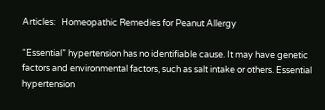Articles:   Homeopathic Remedies for Peanut Allergy

“Essential” hypertension has no identifiable cause. It may have genetic factors and environmental factors, such as salt intake or others. Essential hypertension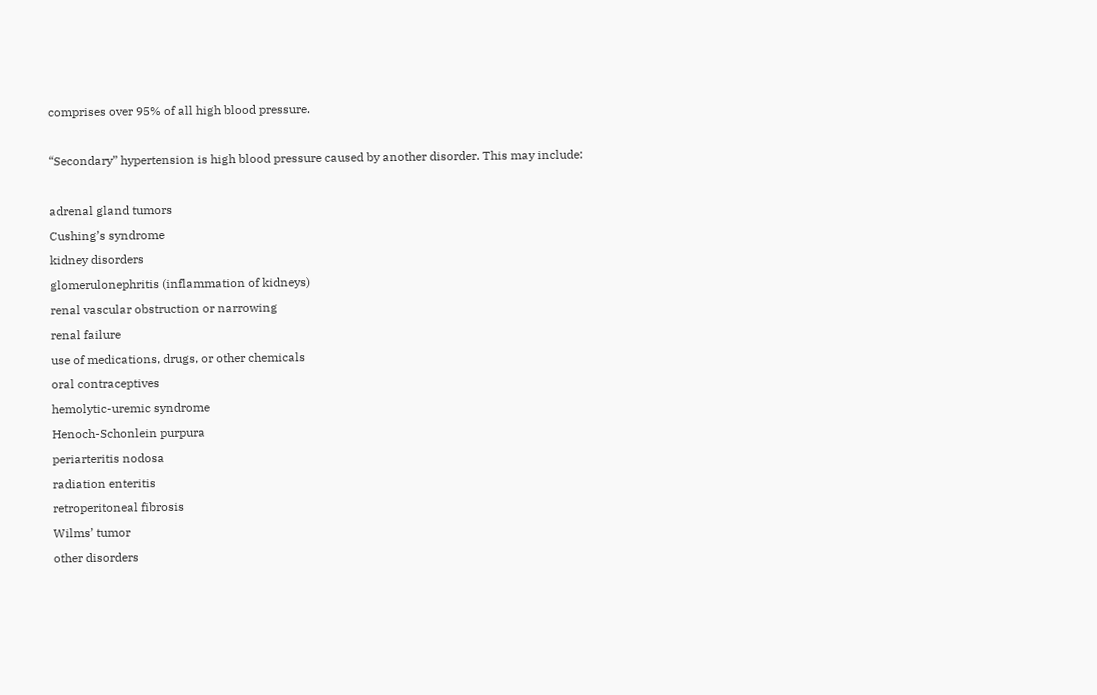comprises over 95% of all high blood pressure.

“Secondary” hypertension is high blood pressure caused by another disorder. This may include:

adrenal gland tumors
Cushing’s syndrome
kidney disorders
glomerulonephritis (inflammation of kidneys)
renal vascular obstruction or narrowing
renal failure
use of medications, drugs, or other chemicals
oral contraceptives
hemolytic-uremic syndrome
Henoch-Schonlein purpura
periarteritis nodosa
radiation enteritis
retroperitoneal fibrosis
Wilms’ tumor
other disorders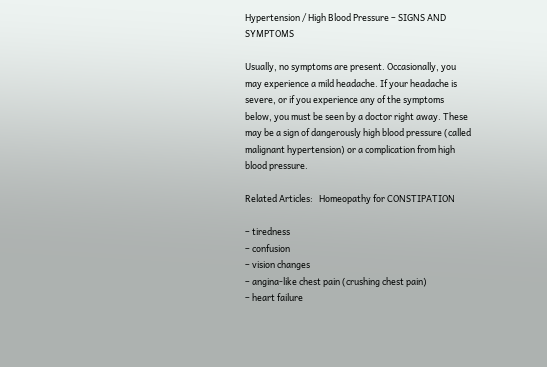Hypertension / High Blood Pressure – SIGNS AND SYMPTOMS

Usually, no symptoms are present. Occasionally, you may experience a mild headache. If your headache is severe, or if you experience any of the symptoms below, you must be seen by a doctor right away. These may be a sign of dangerously high blood pressure (called malignant hypertension) or a complication from high blood pressure.

Related Articles:   Homeopathy for CONSTIPATION

– tiredness
– confusion
– vision changes
– angina-like chest pain (crushing chest pain)
– heart failure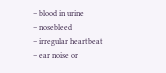– blood in urine
– nosebleed
– irregular heartbeat
– ear noise or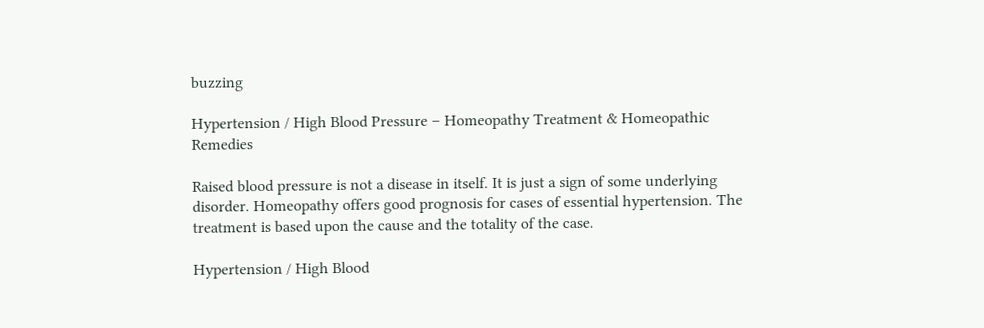buzzing

Hypertension / High Blood Pressure – Homeopathy Treatment & Homeopathic Remedies

Raised blood pressure is not a disease in itself. It is just a sign of some underlying disorder. Homeopathy offers good prognosis for cases of essential hypertension. The treatment is based upon the cause and the totality of the case.

Hypertension / High Blood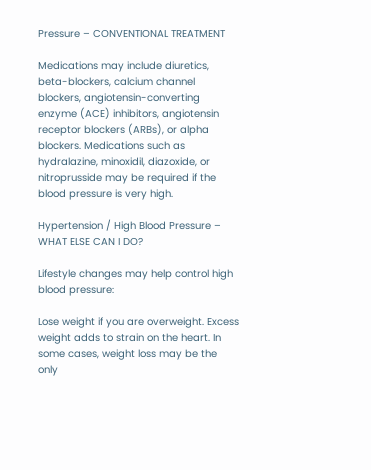Pressure – CONVENTIONAL TREATMENT

Medications may include diuretics, beta-blockers, calcium channel blockers, angiotensin-converting enzyme (ACE) inhibitors, angiotensin receptor blockers (ARBs), or alpha blockers. Medications such as hydralazine, minoxidil, diazoxide, or nitroprusside may be required if the blood pressure is very high.

Hypertension / High Blood Pressure – WHAT ELSE CAN I DO?

Lifestyle changes may help control high blood pressure:

Lose weight if you are overweight. Excess weight adds to strain on the heart. In some cases, weight loss may be the only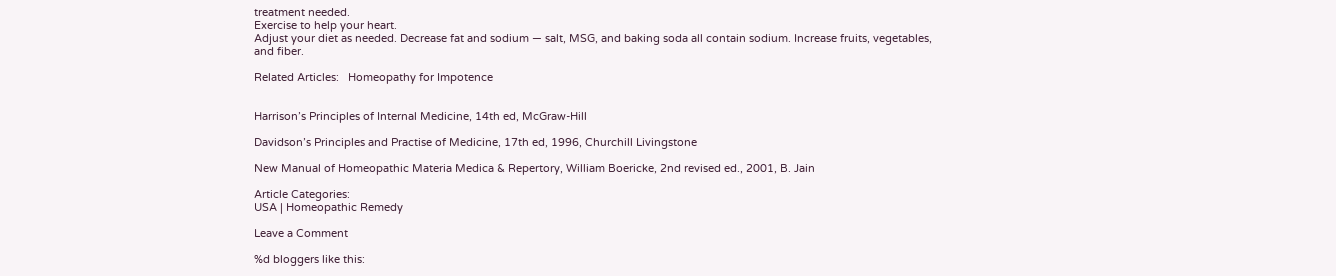treatment needed.
Exercise to help your heart.
Adjust your diet as needed. Decrease fat and sodium — salt, MSG, and baking soda all contain sodium. Increase fruits, vegetables, and fiber.

Related Articles:   Homeopathy for Impotence


Harrison’s Principles of Internal Medicine, 14th ed, McGraw-Hill

Davidson’s Principles and Practise of Medicine, 17th ed, 1996, Churchill Livingstone

New Manual of Homeopathic Materia Medica & Repertory, William Boericke, 2nd revised ed., 2001, B. Jain

Article Categories:
USA | Homeopathic Remedy

Leave a Comment

%d bloggers like this: